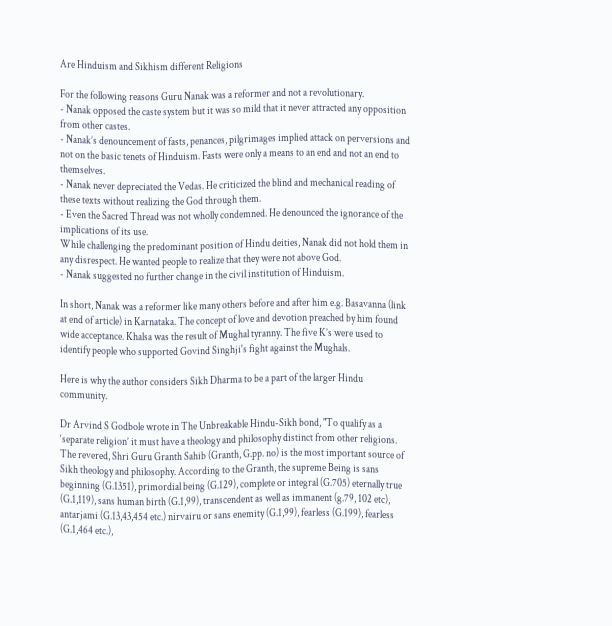Are Hinduism and Sikhism different Religions

For the following reasons Guru Nanak was a reformer and not a revolutionary.
- Nanak opposed the caste system but it was so mild that it never attracted any opposition from other castes.
- Nanak’s denouncement of fasts, penances, pilgrimages implied attack on perversions and not on the basic tenets of Hinduism. Fasts were only a means to an end and not an end to themselves.
- Nanak never depreciated the Vedas. He criticized the blind and mechanical reading of these texts without realizing the God through them.
- Even the Sacred Thread was not wholly condemned. He denounced the ignorance of the implications of its use.
While challenging the predominant position of Hindu deities, Nanak did not hold them in any disrespect. He wanted people to realize that they were not above God.
- Nanak suggested no further change in the civil institution of Hinduism.

In short, Nanak was a reformer like many others before and after him e.g. Basavanna (link at end of article) in Karnataka. The concept of love and devotion preached by him found wide acceptance. Khalsa was the result of Mughal tyranny. The five K’s were used to identify people who supported Govind Singhji's fight against the Mughals.

Here is why the author considers Sikh Dharma to be a part of the larger Hindu community.

Dr Arvind S Godbole wrote in The Unbreakable Hindu-Sikh bond, "To qualify as a ‘separate religion’ it must have a theology and philosophy distinct from other religions. The revered, Shri Guru Granth Sahib (Granth, G.pp. no) is the most important source of Sikh theology and philosophy. According to the Granth, the supreme Being is sans beginning (G.1351), primordial being (G.129), complete or integral (G.705) eternally true (G.1,119), sans human birth (G.1,99), transcendent as well as immanent (g.79, 102 etc), antarjami (G.13,43,454 etc.) nirvairu or sans enemity (G.1,99), fearless (G.199), fearless (G.1,464 etc.),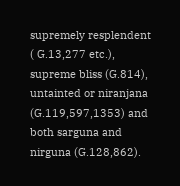supremely resplendent ( G.13,277 etc.), supreme bliss (G.814), untainted or niranjana (G.119,597,1353) and both sarguna and nirguna (G.128,862).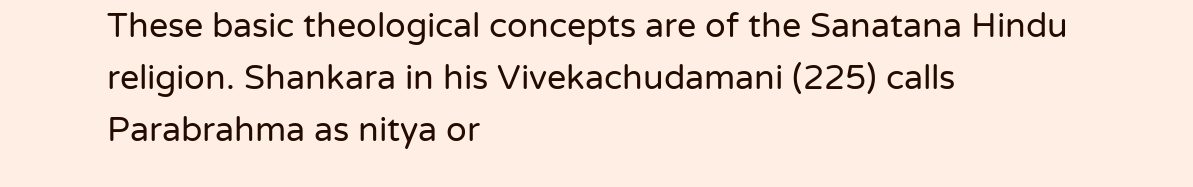These basic theological concepts are of the Sanatana Hindu religion. Shankara in his Vivekachudamani (225) calls Parabrahma as nitya or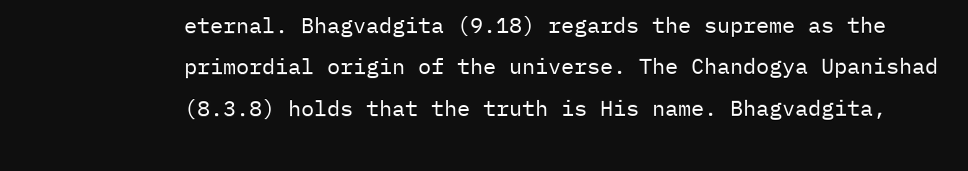eternal. Bhagvadgita (9.18) regards the supreme as the primordial origin of the universe. The Chandogya Upanishad (8.3.8) holds that the truth is His name. Bhagvadgita,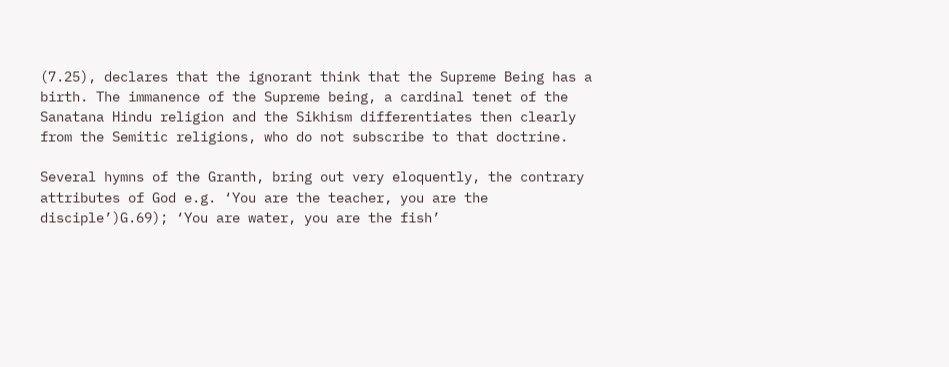(7.25), declares that the ignorant think that the Supreme Being has a birth. The immanence of the Supreme being, a cardinal tenet of the Sanatana Hindu religion and the Sikhism differentiates then clearly from the Semitic religions, who do not subscribe to that doctrine.

Several hymns of the Granth, bring out very eloquently, the contrary attributes of God e.g. ‘You are the teacher, you are the disciple’)G.69); ‘You are water, you are the fish’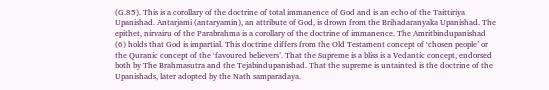(G.85). This is a corollary of the doctrine of total immanence of God and is an echo of the Taittiriya Upanishad. Antarjami (antaryamin), an attribute of God, is drown from the Brihadaranyaka Upanishad. The epithet, nirvairu of the Parabrahma is a corollary of the doctrine of immanence. The Amritbindupanishad (6) holds that God is impartial. This doctrine differs from the Old Testament concept of ‘chosen people’ or the Quranic concept of the ‘favoured believers’. That the Supreme is a bliss is a Vedantic concept, endorsed both by The Brahmasutra and the Tejabindupanishad. That the supreme is untainted is the doctrine of the Upanishads, later adopted by the Nath samparadaya.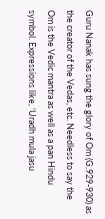Guru Nanak has sung the glory of Om (G.929-930) as the creator of the Vedas, etc. Needless to say the Om is the Vedic mantra as well as a pan Hindu symbol. Expressions like, ‘Uradh mula jasu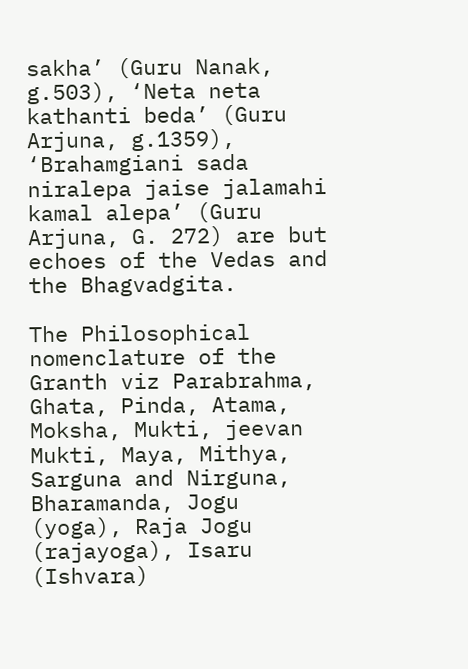sakha’ (Guru Nanak, g.503), ‘Neta neta kathanti beda’ (Guru Arjuna, g.1359), ‘Brahamgiani sada niralepa jaise jalamahi kamal alepa’ (Guru Arjuna, G. 272) are but echoes of the Vedas and the Bhagvadgita.

The Philosophical nomenclature of the Granth viz Parabrahma, Ghata, Pinda, Atama, Moksha, Mukti, jeevan Mukti, Maya, Mithya, Sarguna and Nirguna, Bharamanda, Jogu (yoga), Raja Jogu (rajayoga), Isaru (Ishvara)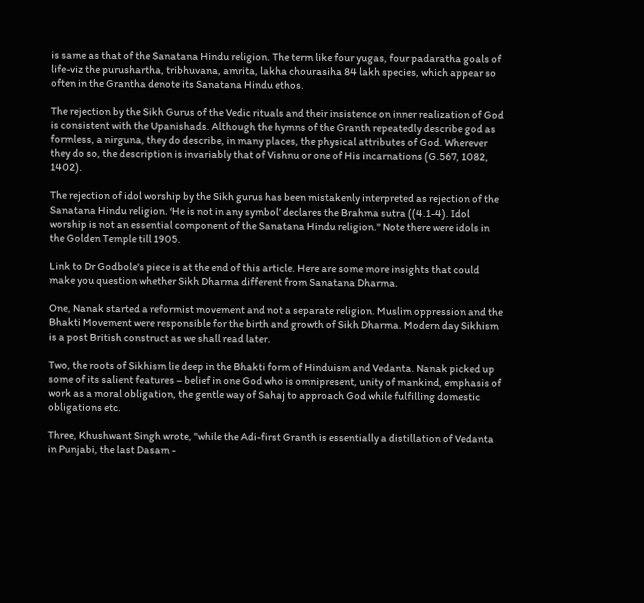is same as that of the Sanatana Hindu religion. The term like four yugas, four padaratha goals of life-viz the purushartha, tribhuvana, amrita, lakha chourasiha 84 lakh species, which appear so often in the Grantha denote its Sanatana Hindu ethos.

The rejection by the Sikh Gurus of the Vedic rituals and their insistence on inner realization of God is consistent with the Upanishads. Although the hymns of the Granth repeatedly describe god as formless, a nirguna, they do describe, in many places, the physical attributes of God. Wherever they do so, the description is invariably that of Vishnu or one of His incarnations (G.567, 1082, 1402).

The rejection of idol worship by the Sikh gurus has been mistakenly interpreted as rejection of the Sanatana Hindu religion. ‘He is not in any symbol’ declares the Brahma sutra ((4.1-4). Idol worship is not an essential component of the Sanatana Hindu religion." Note there were idols in the Golden Temple till 1905.

Link to Dr Godbole's piece is at the end of this article. Here are some more insights that could make you question whether Sikh Dharma different from Sanatana Dharma.

One, Nanak started a reformist movement and not a separate religion. Muslim oppression and the Bhakti Movement were responsible for the birth and growth of Sikh Dharma. Modern day Sikhism is a post British construct as we shall read later.

Two, the roots of Sikhism lie deep in the Bhakti form of Hinduism and Vedanta. Nanak picked up some of its salient features – belief in one God who is omnipresent, unity of mankind, emphasis of work as a moral obligation, the gentle way of Sahaj to approach God while fulfilling domestic obligations etc.

Three, Khushwant Singh wrote, "while the Adi-first Granth is essentially a distillation of Vedanta in Punjabi, the last Dasam -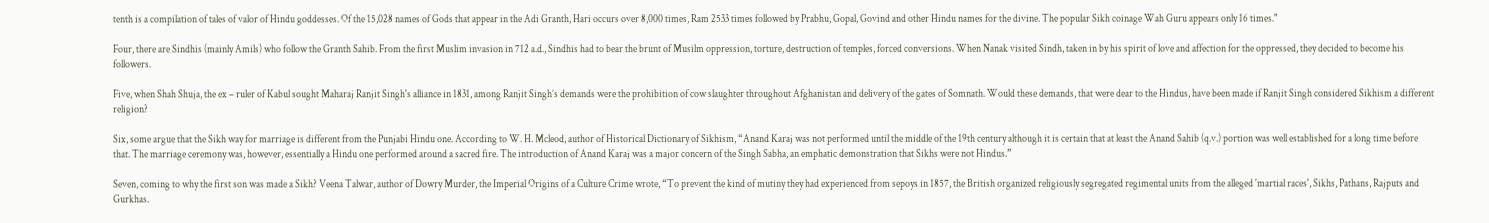tenth is a compilation of tales of valor of Hindu goddesses. Of the 15,028 names of Gods that appear in the Adi Granth, Hari occurs over 8,000 times, Ram 2533 times followed by Prabhu, Gopal, Govind and other Hindu names for the divine. The popular Sikh coinage Wah Guru appears only 16 times."

Four, there are Sindhis (mainly Amils) who follow the Granth Sahib. From the first Muslim invasion in 712 a.d., Sindhis had to bear the brunt of Musilm oppression, torture, destruction of temples, forced conversions. When Nanak visited Sindh, taken in by his spirit of love and affection for the oppressed, they decided to become his followers.

Five, when Shah Shuja, the ex – ruler of Kabul sought Maharaj Ranjit Singh's alliance in 1831, among Ranjit Singh’s demands were the prohibition of cow slaughter throughout Afghanistan and delivery of the gates of Somnath. Would these demands, that were dear to the Hindus, have been made if Ranjit Singh considered Sikhism a different religion?

Six, some argue that the Sikh way for marriage is different from the Punjabi Hindu one. According to W. H. Mcleod, author of Historical Dictionary of Sikhism, “Anand Karaj was not performed until the middle of the 19th century although it is certain that at least the Anand Sahib (q.v.) portion was well established for a long time before that. The marriage ceremony was, however, essentially a Hindu one performed around a sacred fire. The introduction of Anand Karaj was a major concern of the Singh Sabha, an emphatic demonstration that Sikhs were not Hindus.”

Seven, coming to why the first son was made a Sikh? Veena Talwar, author of Dowry Murder, the Imperial Origins of a Culture Crime wrote, “To prevent the kind of mutiny they had experienced from sepoys in 1857, the British organized religiously segregated regimental units from the alleged 'martial races', Sikhs, Pathans, Rajputs and Gurkhas.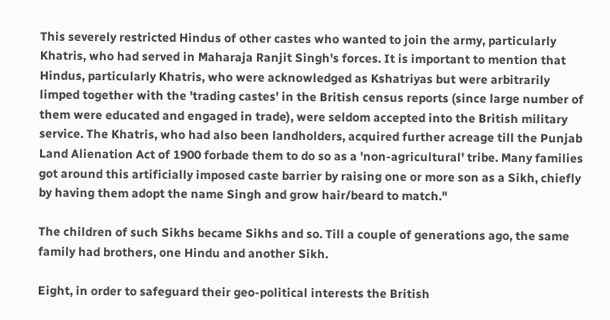This severely restricted Hindus of other castes who wanted to join the army, particularly Khatris, who had served in Maharaja Ranjit Singh's forces. It is important to mention that Hindus, particularly Khatris, who were acknowledged as Kshatriyas but were arbitrarily limped together with the 'trading castes' in the British census reports (since large number of them were educated and engaged in trade), were seldom accepted into the British military service. The Khatris, who had also been landholders, acquired further acreage till the Punjab Land Alienation Act of 1900 forbade them to do so as a 'non-agricultural' tribe. Many families got around this artificially imposed caste barrier by raising one or more son as a Sikh, chiefly by having them adopt the name Singh and grow hair/beard to match."

The children of such Sikhs became Sikhs and so. Till a couple of generations ago, the same family had brothers, one Hindu and another Sikh.

Eight, in order to safeguard their geo-political interests the British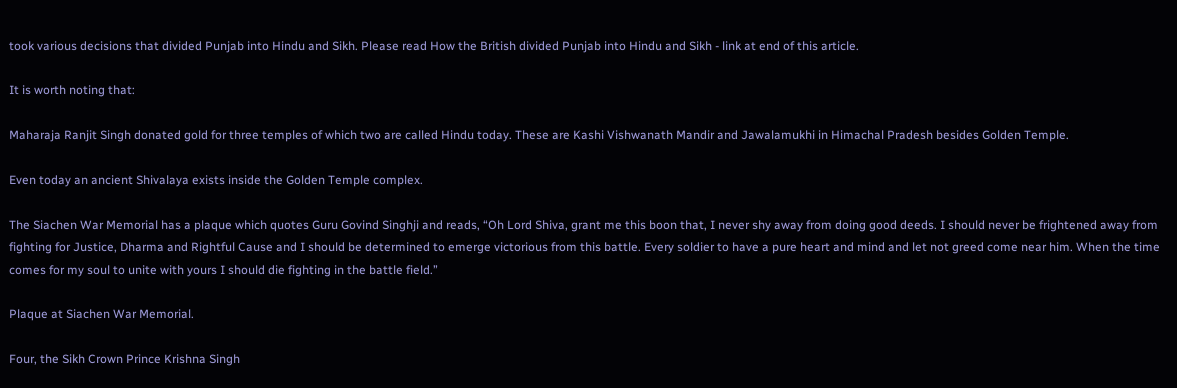took various decisions that divided Punjab into Hindu and Sikh. Please read How the British divided Punjab into Hindu and Sikh - link at end of this article.

It is worth noting that:

Maharaja Ranjit Singh donated gold for three temples of which two are called Hindu today. These are Kashi Vishwanath Mandir and Jawalamukhi in Himachal Pradesh besides Golden Temple.

Even today an ancient Shivalaya exists inside the Golden Temple complex.

The Siachen War Memorial has a plaque which quotes Guru Govind Singhji and reads, “Oh Lord Shiva, grant me this boon that, I never shy away from doing good deeds. I should never be frightened away from fighting for Justice, Dharma and Rightful Cause and I should be determined to emerge victorious from this battle. Every soldier to have a pure heart and mind and let not greed come near him. When the time comes for my soul to unite with yours I should die fighting in the battle field.”

Plaque at Siachen War Memorial.

Four, the Sikh Crown Prince Krishna Singh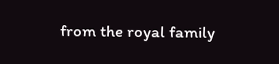from the royal family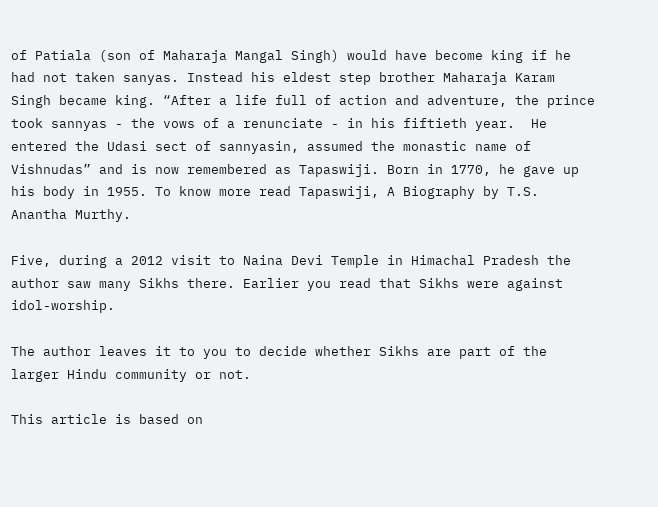of Patiala (son of Maharaja Mangal Singh) would have become king if he had not taken sanyas. Instead his eldest step brother Maharaja Karam Singh became king. “After a life full of action and adventure, the prince took sannyas - the vows of a renunciate - in his fiftieth year.  He entered the Udasi sect of sannyasin, assumed the monastic name of Vishnudas” and is now remembered as Tapaswiji. Born in 1770, he gave up his body in 1955. To know more read Tapaswiji, A Biography by T.S. Anantha Murthy.

Five, during a 2012 visit to Naina Devi Temple in Himachal Pradesh the author saw many Sikhs there. Earlier you read that Sikhs were against idol-worship.

The author leaves it to you to decide whether Sikhs are part of the larger Hindu community or not.

This article is based on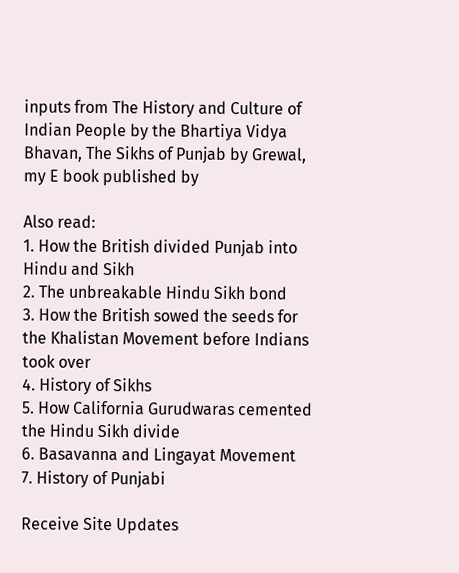inputs from The History and Culture of Indian People by the Bhartiya Vidya Bhavan, The Sikhs of Punjab by Grewal, my E book published by

Also read:
1. How the British divided Punjab into Hindu and Sikh
2. The unbreakable Hindu Sikh bond
3. How the British sowed the seeds for the Khalistan Movement before Indians took over
4. History of Sikhs
5. How California Gurudwaras cemented the Hindu Sikh divide
6. Basavanna and Lingayat Movement
7. History of Punjabi

Receive Site Updates